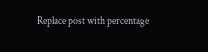Replace post with percentage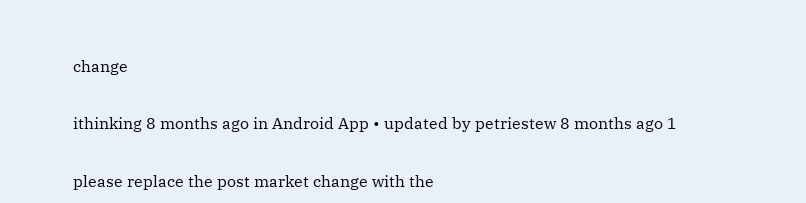change

ithinking 8 months ago in Android App • updated by petriestew 8 months ago 1

please replace the post market change with the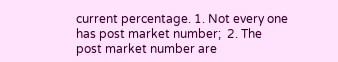current percentage. 1. Not every one has post market number;  2. The post market number are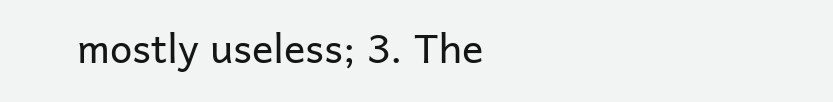mostly useless; 3. The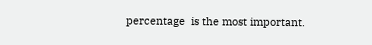percentage  is the most important.